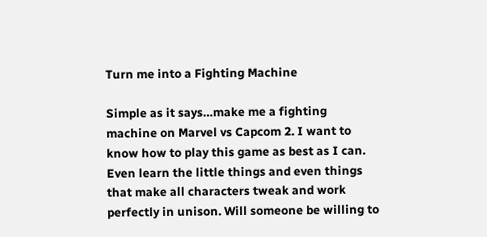Turn me into a Fighting Machine

Simple as it says…make me a fighting machine on Marvel vs Capcom 2. I want to know how to play this game as best as I can. Even learn the little things and even things that make all characters tweak and work perfectly in unison. Will someone be willing to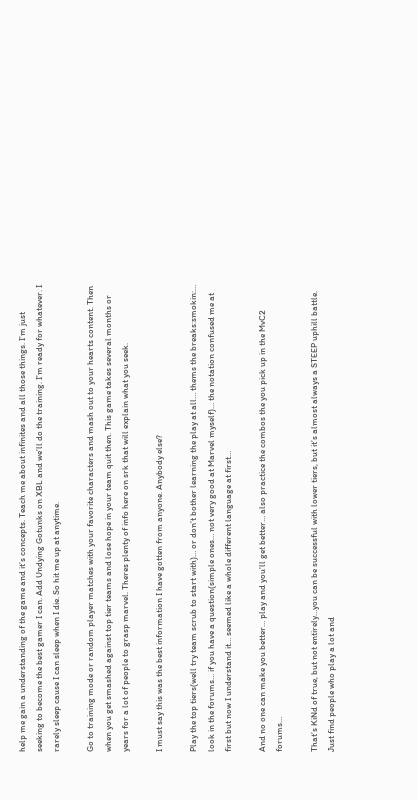help me gain a understanding of the game and it’s concepts. Teach me about infinites and all those things. I’m just seeking to become the best gamer I can. Add Undying Gotunks on XBL and we’ll do the training. I’m ready for whatever. I rarely sleep cause I can sleep when I die. So hit me up at anytime.

Go to training mode or random player matches with your favorite characters and mash out to your hearts content. Then when you get smashed against top tier teams and lose hope in your team quit then. This game takes several months or years for a lot of people to grasp marvel. Theres plenty of info here on srk that will explain what you seek.

I must say this was the best information I have gotten from anyone. Anybody else?

Play the top tiers(well try team scrub to start with)… or don’t bother learning the play at all… thems the breaks:smokin:… look in the forums… if you have a question(simple ones… not very good at Marvel myself)… the notation confused me at first but now I understand it… seemed like a whole different language at first…

And no one can make you better… play and you’ll get better… also practice the combos the you pick up in the MvC2 forums…

That’s KiNd of true, but not entirely…you can be successful with lower tiers, but it’s almost always a STEEP uphill battle. Just find people who play a lot and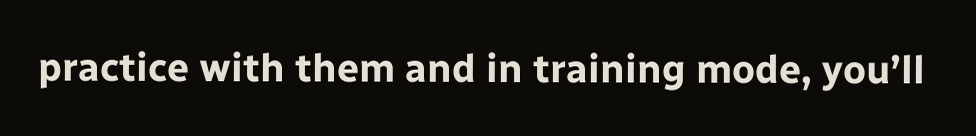practice with them and in training mode, you’ll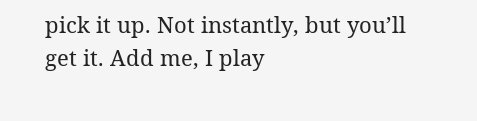pick it up. Not instantly, but you’ll get it. Add me, I play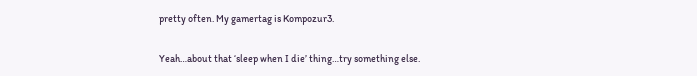pretty often. My gamertag is Kompozur3.

Yeah…about that ‘sleep when I die’ thing…try something else.